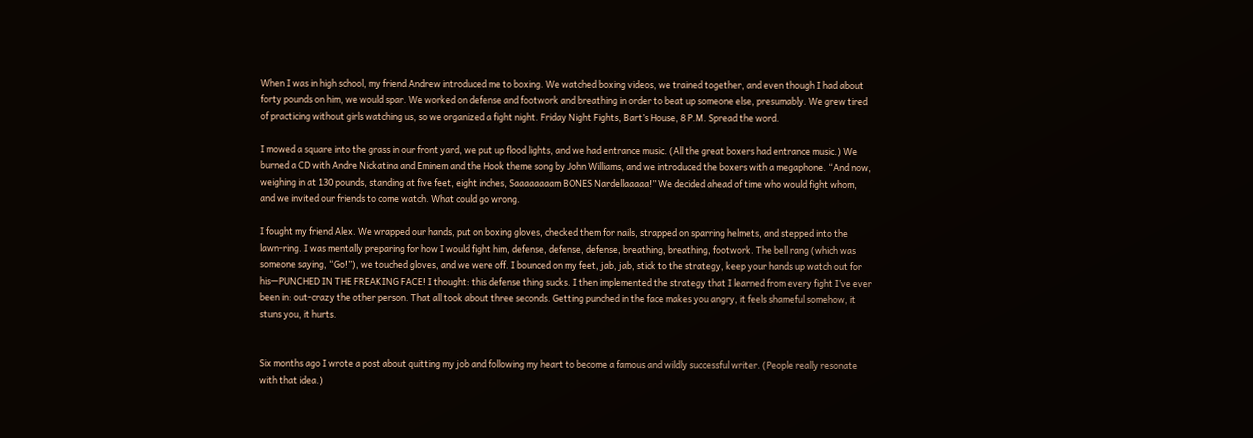When I was in high school, my friend Andrew introduced me to boxing. We watched boxing videos, we trained together, and even though I had about forty pounds on him, we would spar. We worked on defense and footwork and breathing in order to beat up someone else, presumably. We grew tired of practicing without girls watching us, so we organized a fight night. Friday Night Fights, Bart’s House, 8 P.M. Spread the word.

I mowed a square into the grass in our front yard, we put up flood lights, and we had entrance music. (All the great boxers had entrance music.) We burned a CD with Andre Nickatina and Eminem and the Hook theme song by John Williams, and we introduced the boxers with a megaphone. “And now, weighing in at 130 pounds, standing at five feet, eight inches, Saaaaaaaam BONES Nardellaaaaa!” We decided ahead of time who would fight whom, and we invited our friends to come watch. What could go wrong.

I fought my friend Alex. We wrapped our hands, put on boxing gloves, checked them for nails, strapped on sparring helmets, and stepped into the lawn-ring. I was mentally preparing for how I would fight him, defense, defense, defense, breathing, breathing, footwork. The bell rang (which was someone saying, “Go!”), we touched gloves, and we were off. I bounced on my feet, jab, jab, stick to the strategy, keep your hands up watch out for his—PUNCHED IN THE FREAKING FACE! I thought: this defense thing sucks. I then implemented the strategy that I learned from every fight I’ve ever been in: out-crazy the other person. That all took about three seconds. Getting punched in the face makes you angry, it feels shameful somehow, it stuns you, it hurts.


Six months ago I wrote a post about quitting my job and following my heart to become a famous and wildly successful writer. (People really resonate with that idea.)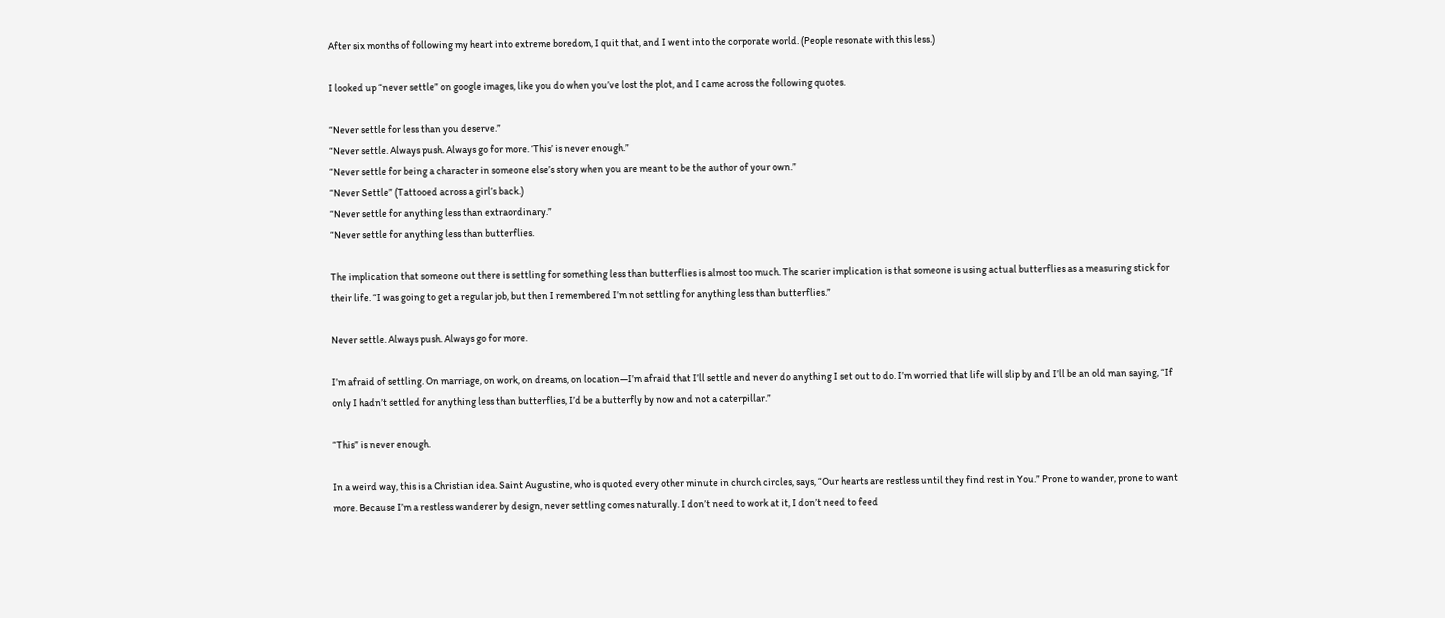After six months of following my heart into extreme boredom, I quit that, and I went into the corporate world. (People resonate with this less.)

I looked up “never settle” on google images, like you do when you’ve lost the plot, and I came across the following quotes.

“Never settle for less than you deserve.”
“Never settle. Always push. Always go for more. ‘This’ is never enough.”
“Never settle for being a character in someone else’s story when you are meant to be the author of your own.”
“Never Settle” (Tattooed across a girl’s back.)
“Never settle for anything less than extraordinary.”
“Never settle for anything less than butterflies.

The implication that someone out there is settling for something less than butterflies is almost too much. The scarier implication is that someone is using actual butterflies as a measuring stick for their life. “I was going to get a regular job, but then I remembered I’m not settling for anything less than butterflies.”

Never settle. Always push. Always go for more.

I’m afraid of settling. On marriage, on work, on dreams, on location—I’m afraid that I’ll settle and never do anything I set out to do. I’m worried that life will slip by and I’ll be an old man saying, “If only I hadn’t settled for anything less than butterflies, I’d be a butterfly by now and not a caterpillar.”

“This” is never enough.

In a weird way, this is a Christian idea. Saint Augustine, who is quoted every other minute in church circles, says, “Our hearts are restless until they find rest in You.” Prone to wander, prone to want more. Because I’m a restless wanderer by design, never settling comes naturally. I don’t need to work at it, I don’t need to feed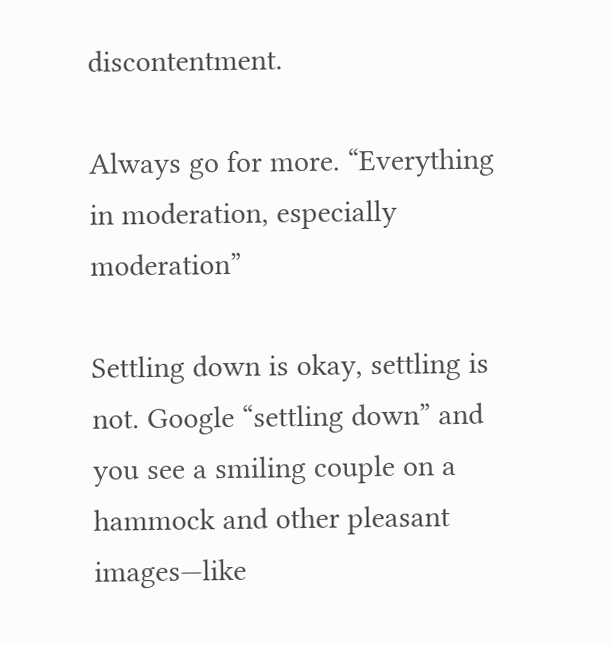discontentment.

Always go for more. “Everything in moderation, especially moderation”

Settling down is okay, settling is not. Google “settling down” and you see a smiling couple on a hammock and other pleasant images—like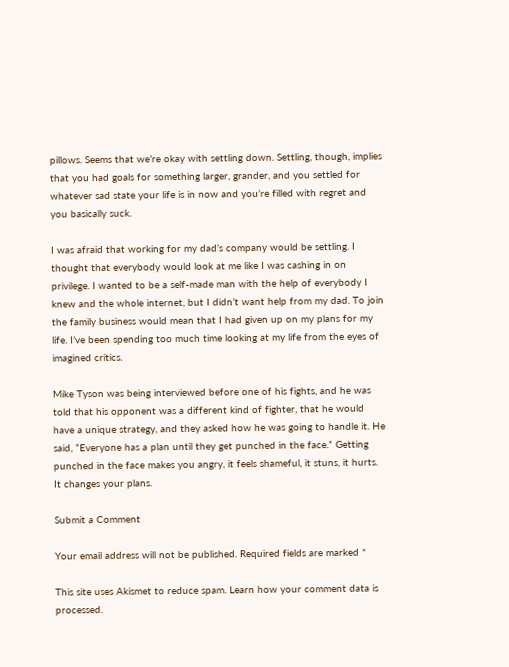pillows. Seems that we’re okay with settling down. Settling, though, implies that you had goals for something larger, grander, and you settled for whatever sad state your life is in now and you’re filled with regret and you basically suck.

I was afraid that working for my dad’s company would be settling. I thought that everybody would look at me like I was cashing in on privilege. I wanted to be a self-made man with the help of everybody I knew and the whole internet, but I didn’t want help from my dad. To join the family business would mean that I had given up on my plans for my life. I’ve been spending too much time looking at my life from the eyes of imagined critics.

Mike Tyson was being interviewed before one of his fights, and he was told that his opponent was a different kind of fighter, that he would have a unique strategy, and they asked how he was going to handle it. He said, “Everyone has a plan until they get punched in the face.” Getting punched in the face makes you angry, it feels shameful, it stuns, it hurts. It changes your plans.

Submit a Comment

Your email address will not be published. Required fields are marked *

This site uses Akismet to reduce spam. Learn how your comment data is processed.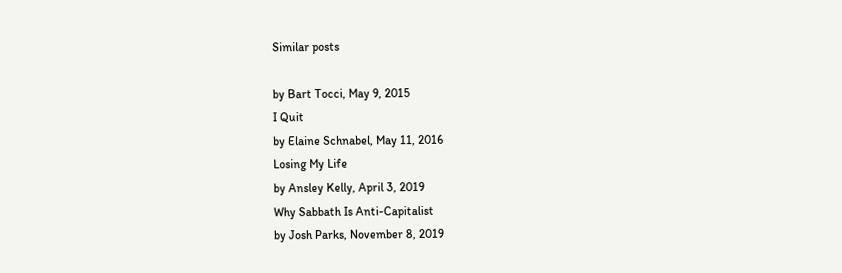Similar posts

by Bart Tocci, May 9, 2015
I Quit
by Elaine Schnabel, May 11, 2016
Losing My Life
by Ansley Kelly, April 3, 2019
Why Sabbath Is Anti-Capitalist
by Josh Parks, November 8, 2019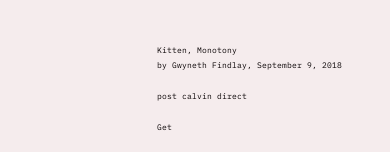Kitten, Monotony
by Gwyneth Findlay, September 9, 2018

post calvin direct

Get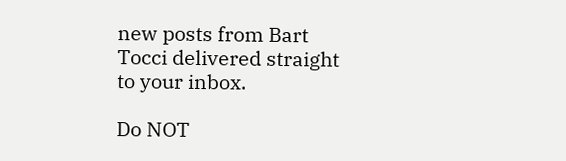new posts from Bart Tocci delivered straight to your inbox.

Do NOT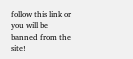follow this link or you will be banned from the site!